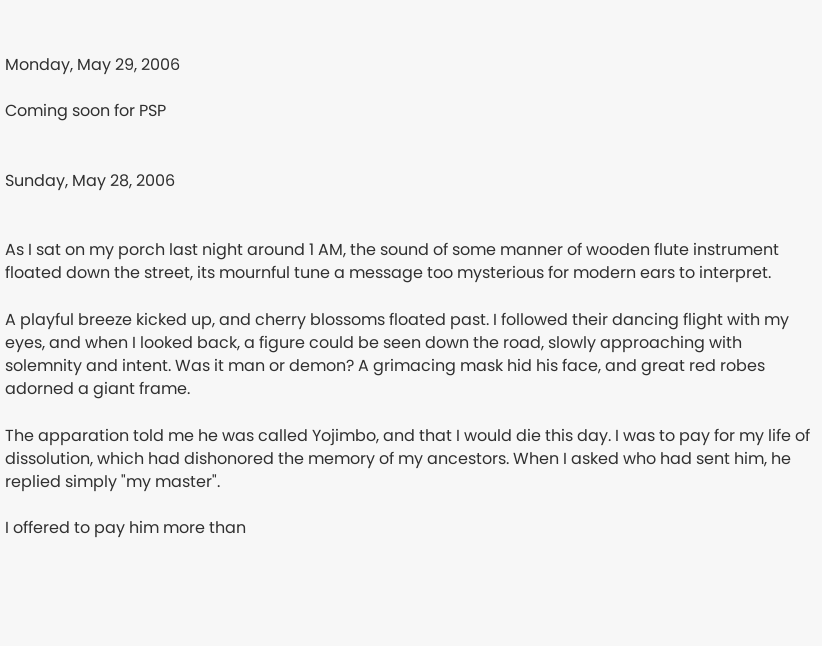Monday, May 29, 2006

Coming soon for PSP


Sunday, May 28, 2006


As I sat on my porch last night around 1 AM, the sound of some manner of wooden flute instrument floated down the street, its mournful tune a message too mysterious for modern ears to interpret.

A playful breeze kicked up, and cherry blossoms floated past. I followed their dancing flight with my eyes, and when I looked back, a figure could be seen down the road, slowly approaching with solemnity and intent. Was it man or demon? A grimacing mask hid his face, and great red robes adorned a giant frame.

The apparation told me he was called Yojimbo, and that I would die this day. I was to pay for my life of dissolution, which had dishonored the memory of my ancestors. When I asked who had sent him, he replied simply "my master".

I offered to pay him more than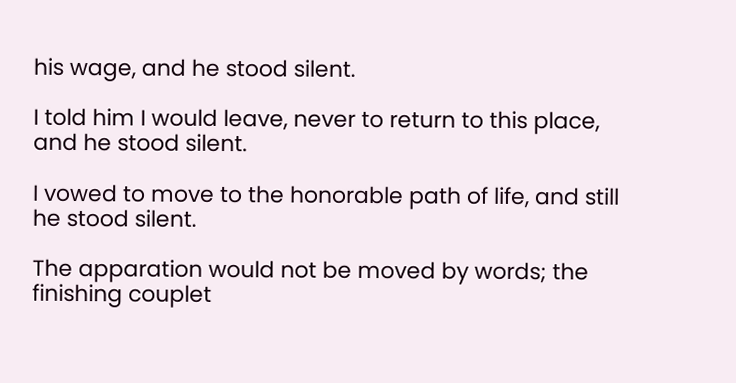his wage, and he stood silent.

I told him I would leave, never to return to this place, and he stood silent.

I vowed to move to the honorable path of life, and still he stood silent.

The apparation would not be moved by words; the finishing couplet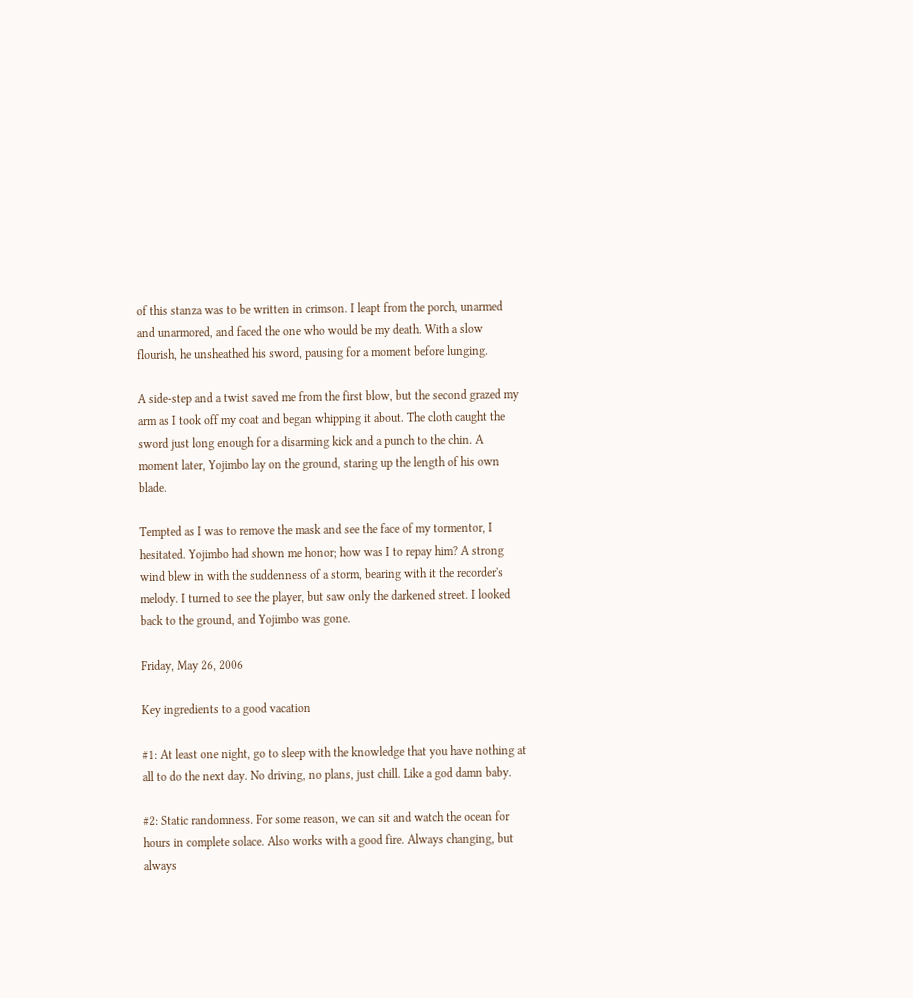of this stanza was to be written in crimson. I leapt from the porch, unarmed and unarmored, and faced the one who would be my death. With a slow flourish, he unsheathed his sword, pausing for a moment before lunging.

A side-step and a twist saved me from the first blow, but the second grazed my arm as I took off my coat and began whipping it about. The cloth caught the sword just long enough for a disarming kick and a punch to the chin. A moment later, Yojimbo lay on the ground, staring up the length of his own blade.

Tempted as I was to remove the mask and see the face of my tormentor, I hesitated. Yojimbo had shown me honor; how was I to repay him? A strong wind blew in with the suddenness of a storm, bearing with it the recorder's melody. I turned to see the player, but saw only the darkened street. I looked back to the ground, and Yojimbo was gone.

Friday, May 26, 2006

Key ingredients to a good vacation

#1: At least one night, go to sleep with the knowledge that you have nothing at all to do the next day. No driving, no plans, just chill. Like a god damn baby.

#2: Static randomness. For some reason, we can sit and watch the ocean for hours in complete solace. Also works with a good fire. Always changing, but always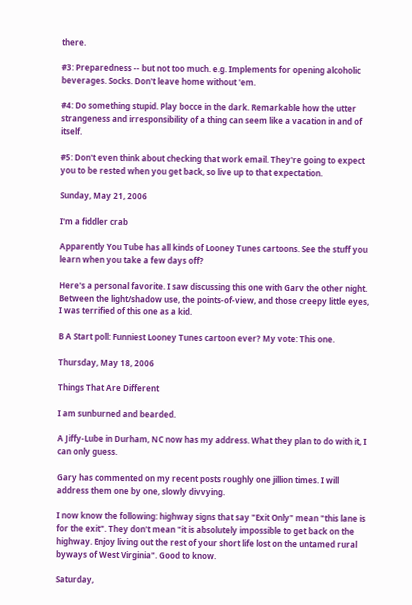there.

#3: Preparedness -- but not too much. e.g. Implements for opening alcoholic beverages. Socks. Don't leave home without 'em.

#4: Do something stupid. Play bocce in the dark. Remarkable how the utter strangeness and irresponsibility of a thing can seem like a vacation in and of itself.

#5: Don't even think about checking that work email. They're going to expect you to be rested when you get back, so live up to that expectation.

Sunday, May 21, 2006

I'm a fiddler crab

Apparently You Tube has all kinds of Looney Tunes cartoons. See the stuff you learn when you take a few days off?

Here's a personal favorite. I saw discussing this one with Garv the other night. Between the light/shadow use, the points-of-view, and those creepy little eyes, I was terrified of this one as a kid.

B A Start poll: Funniest Looney Tunes cartoon ever? My vote: This one.

Thursday, May 18, 2006

Things That Are Different

I am sunburned and bearded.

A Jiffy-Lube in Durham, NC now has my address. What they plan to do with it, I can only guess.

Gary has commented on my recent posts roughly one jillion times. I will address them one by one, slowly divvying.

I now know the following: highway signs that say "Exit Only" mean "this lane is for the exit". They don't mean "it is absolutely impossible to get back on the highway. Enjoy living out the rest of your short life lost on the untamed rural byways of West Virginia". Good to know.

Saturday,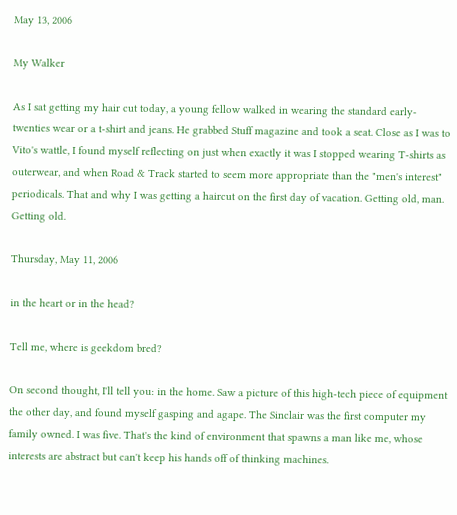May 13, 2006

My Walker

As I sat getting my hair cut today, a young fellow walked in wearing the standard early-twenties wear or a t-shirt and jeans. He grabbed Stuff magazine and took a seat. Close as I was to Vito's wattle, I found myself reflecting on just when exactly it was I stopped wearing T-shirts as outerwear, and when Road & Track started to seem more appropriate than the "men's interest" periodicals. That and why I was getting a haircut on the first day of vacation. Getting old, man. Getting old.

Thursday, May 11, 2006

in the heart or in the head?

Tell me, where is geekdom bred?

On second thought, I'll tell you: in the home. Saw a picture of this high-tech piece of equipment the other day, and found myself gasping and agape. The Sinclair was the first computer my family owned. I was five. That's the kind of environment that spawns a man like me, whose interests are abstract but can't keep his hands off of thinking machines.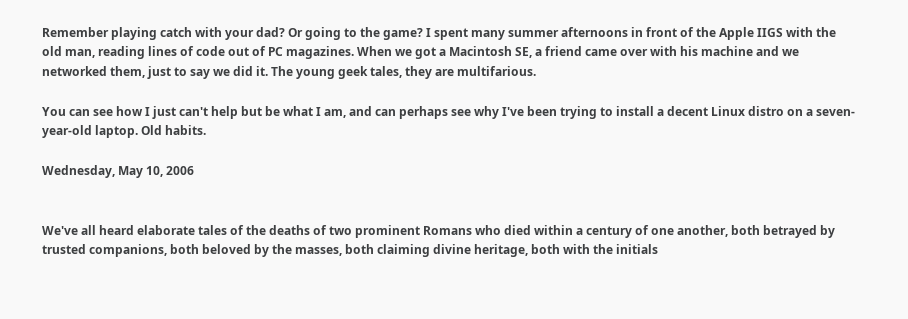Remember playing catch with your dad? Or going to the game? I spent many summer afternoons in front of the Apple IIGS with the old man, reading lines of code out of PC magazines. When we got a Macintosh SE, a friend came over with his machine and we networked them, just to say we did it. The young geek tales, they are multifarious.

You can see how I just can't help but be what I am, and can perhaps see why I've been trying to install a decent Linux distro on a seven-year-old laptop. Old habits.

Wednesday, May 10, 2006


We've all heard elaborate tales of the deaths of two prominent Romans who died within a century of one another, both betrayed by trusted companions, both beloved by the masses, both claiming divine heritage, both with the initials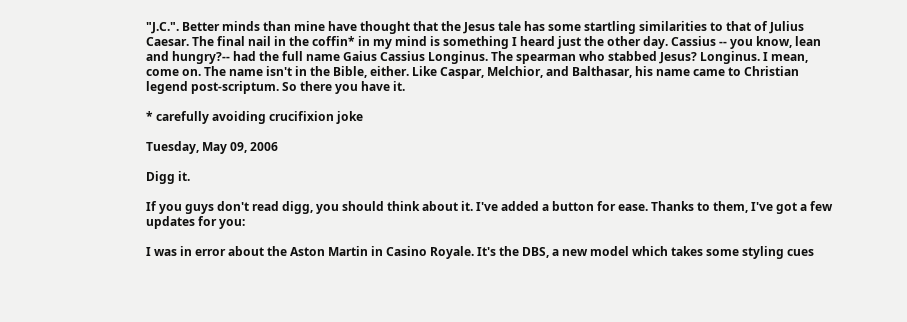"J.C.". Better minds than mine have thought that the Jesus tale has some startling similarities to that of Julius Caesar. The final nail in the coffin* in my mind is something I heard just the other day. Cassius -- you know, lean and hungry?-- had the full name Gaius Cassius Longinus. The spearman who stabbed Jesus? Longinus. I mean, come on. The name isn't in the Bible, either. Like Caspar, Melchior, and Balthasar, his name came to Christian legend post-scriptum. So there you have it.

* carefully avoiding crucifixion joke

Tuesday, May 09, 2006

Digg it.

If you guys don't read digg, you should think about it. I've added a button for ease. Thanks to them, I've got a few updates for you:

I was in error about the Aston Martin in Casino Royale. It's the DBS, a new model which takes some styling cues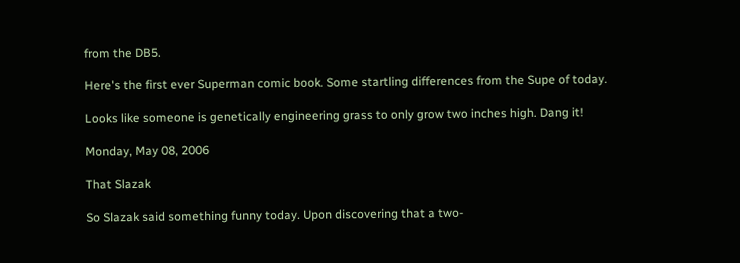from the DB5.

Here's the first ever Superman comic book. Some startling differences from the Supe of today.

Looks like someone is genetically engineering grass to only grow two inches high. Dang it!

Monday, May 08, 2006

That Slazak

So Slazak said something funny today. Upon discovering that a two-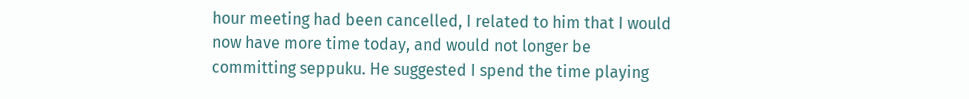hour meeting had been cancelled, I related to him that I would now have more time today, and would not longer be committing seppuku. He suggested I spend the time playing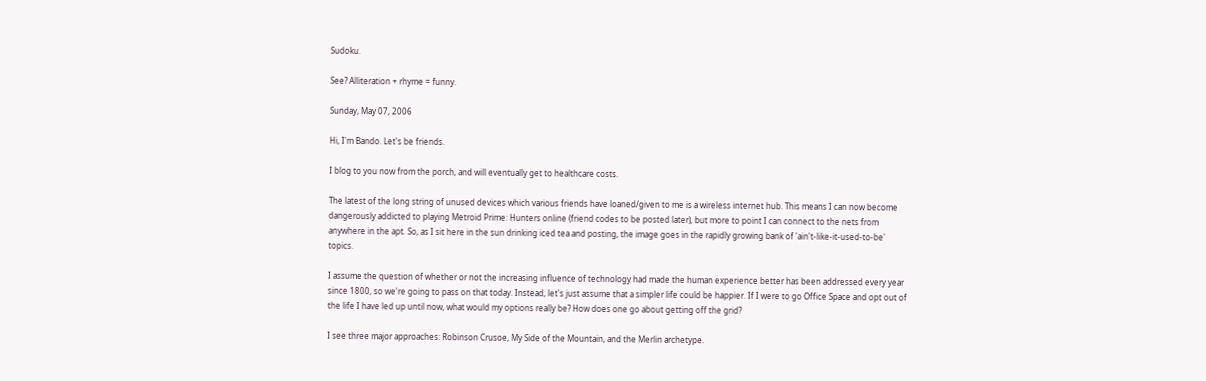Sudoku.

See? Alliteration + rhyme = funny.

Sunday, May 07, 2006

Hi, I'm Bando. Let's be friends.

I blog to you now from the porch, and will eventually get to healthcare costs.

The latest of the long string of unused devices which various friends have loaned/given to me is a wireless internet hub. This means I can now become dangerously addicted to playing Metroid Prime: Hunters online (friend codes to be posted later), but more to point I can connect to the nets from anywhere in the apt. So, as I sit here in the sun drinking iced tea and posting, the image goes in the rapidly growing bank of 'ain't-like-it-used-to-be' topics.

I assume the question of whether or not the increasing influence of technology had made the human experience better has been addressed every year since 1800, so we're going to pass on that today. Instead, let's just assume that a simpler life could be happier. If I were to go Office Space and opt out of the life I have led up until now, what would my options really be? How does one go about getting off the grid?

I see three major approaches: Robinson Crusoe, My Side of the Mountain, and the Merlin archetype.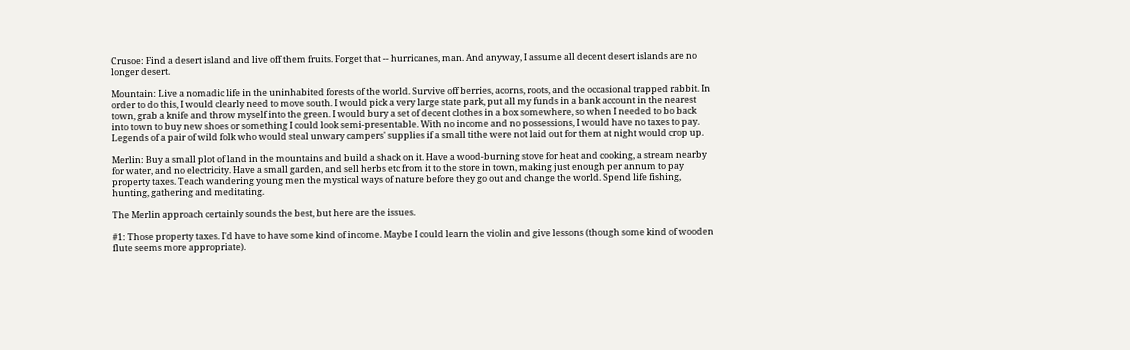Crusoe: Find a desert island and live off them fruits. Forget that -- hurricanes, man. And anyway, I assume all decent desert islands are no longer desert.

Mountain: Live a nomadic life in the uninhabited forests of the world. Survive off berries, acorns, roots, and the occasional trapped rabbit. In order to do this, I would clearly need to move south. I would pick a very large state park, put all my funds in a bank account in the nearest town, grab a knife and throw myself into the green. I would bury a set of decent clothes in a box somewhere, so when I needed to bo back into town to buy new shoes or something I could look semi-presentable. With no income and no possessions, I would have no taxes to pay. Legends of a pair of wild folk who would steal unwary campers' supplies if a small tithe were not laid out for them at night would crop up.

Merlin: Buy a small plot of land in the mountains and build a shack on it. Have a wood-burning stove for heat and cooking, a stream nearby for water, and no electricity. Have a small garden, and sell herbs etc from it to the store in town, making just enough per annum to pay property taxes. Teach wandering young men the mystical ways of nature before they go out and change the world. Spend life fishing, hunting, gathering and meditating.

The Merlin approach certainly sounds the best, but here are the issues.

#1: Those property taxes. I'd have to have some kind of income. Maybe I could learn the violin and give lessons (though some kind of wooden flute seems more appropriate).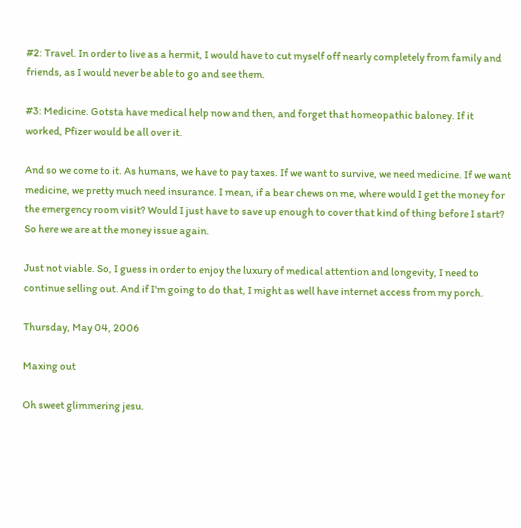#2: Travel. In order to live as a hermit, I would have to cut myself off nearly completely from family and friends, as I would never be able to go and see them.

#3: Medicine. Gotsta have medical help now and then, and forget that homeopathic baloney. If it worked, Pfizer would be all over it.

And so we come to it. As humans, we have to pay taxes. If we want to survive, we need medicine. If we want medicine, we pretty much need insurance. I mean, if a bear chews on me, where would I get the money for the emergency room visit? Would I just have to save up enough to cover that kind of thing before I start? So here we are at the money issue again.

Just not viable. So, I guess in order to enjoy the luxury of medical attention and longevity, I need to continue selling out. And if I'm going to do that, I might as well have internet access from my porch.

Thursday, May 04, 2006

Maxing out

Oh sweet glimmering jesu.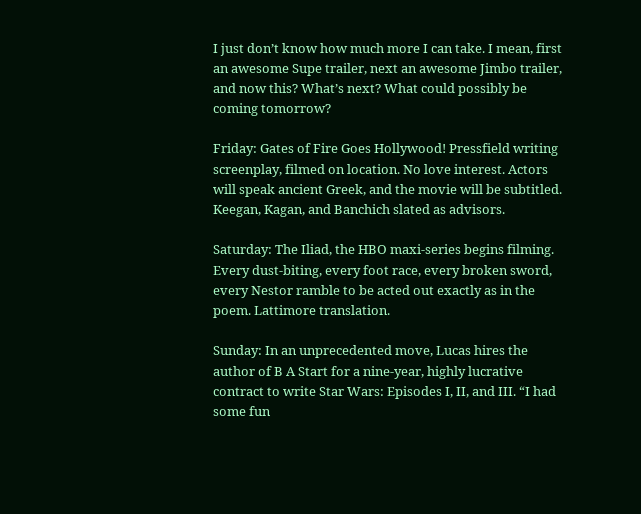I just don’t know how much more I can take. I mean, first an awesome Supe trailer, next an awesome Jimbo trailer, and now this? What’s next? What could possibly be coming tomorrow?

Friday: Gates of Fire Goes Hollywood! Pressfield writing screenplay, filmed on location. No love interest. Actors will speak ancient Greek, and the movie will be subtitled. Keegan, Kagan, and Banchich slated as advisors.

Saturday: The Iliad, the HBO maxi-series begins filming. Every dust-biting, every foot race, every broken sword, every Nestor ramble to be acted out exactly as in the poem. Lattimore translation.

Sunday: In an unprecedented move, Lucas hires the author of B A Start for a nine-year, highly lucrative contract to write Star Wars: Episodes I, II, and III. “I had some fun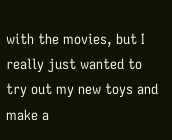with the movies, but I really just wanted to try out my new toys and make a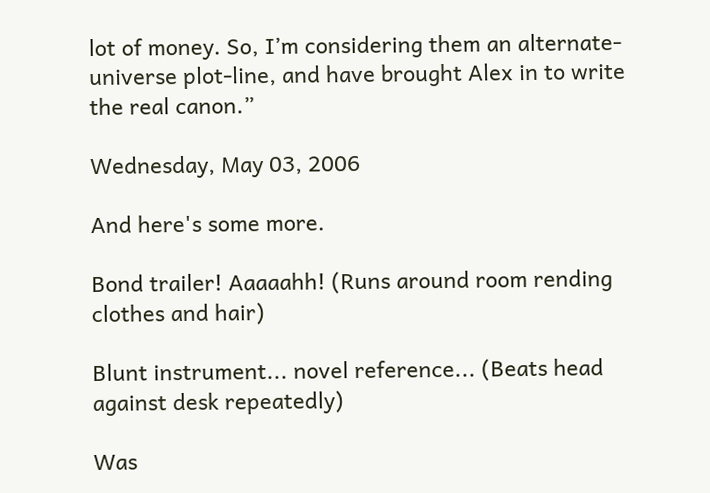lot of money. So, I’m considering them an alternate-universe plot-line, and have brought Alex in to write the real canon.”

Wednesday, May 03, 2006

And here's some more.

Bond trailer! Aaaaahh! (Runs around room rending clothes and hair)

Blunt instrument... novel reference... (Beats head against desk repeatedly)

Was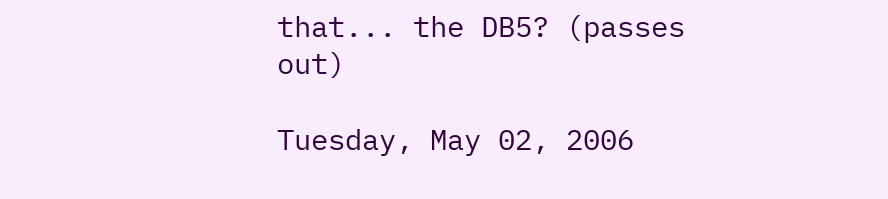that... the DB5? (passes out)

Tuesday, May 02, 2006